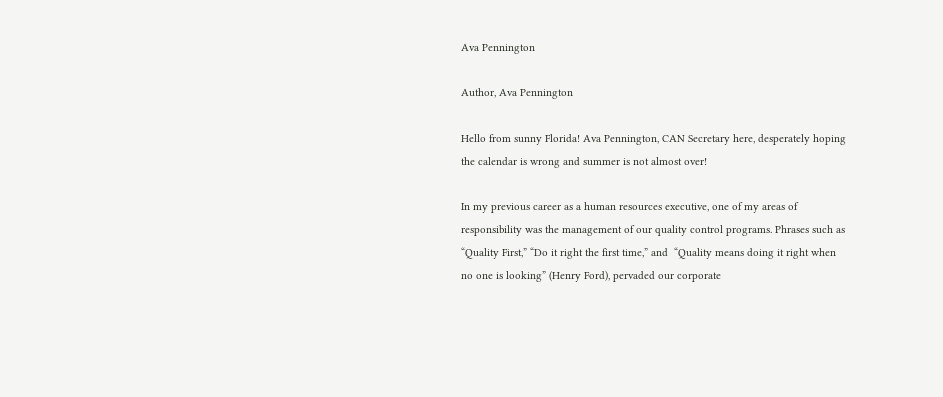Ava Pennington

Author, Ava Pennington

Hello from sunny Florida! Ava Pennington, CAN Secretary here, desperately hoping the calendar is wrong and summer is not almost over!

In my previous career as a human resources executive, one of my areas of responsibility was the management of our quality control programs. Phrases such as “Quality First,” “Do it right the first time,” and  “Quality means doing it right when no one is looking” (Henry Ford), pervaded our corporate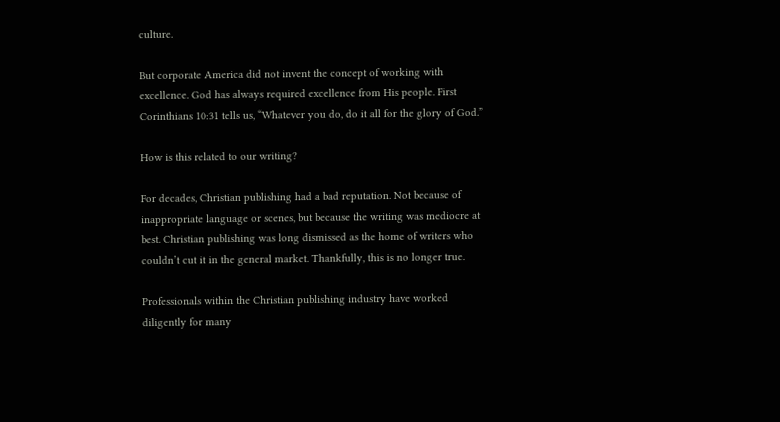culture.

But corporate America did not invent the concept of working with excellence. God has always required excellence from His people. First Corinthians 10:31 tells us, “Whatever you do, do it all for the glory of God.”

How is this related to our writing?

For decades, Christian publishing had a bad reputation. Not because of inappropriate language or scenes, but because the writing was mediocre at best. Christian publishing was long dismissed as the home of writers who couldn’t cut it in the general market. Thankfully, this is no longer true.

Professionals within the Christian publishing industry have worked diligently for many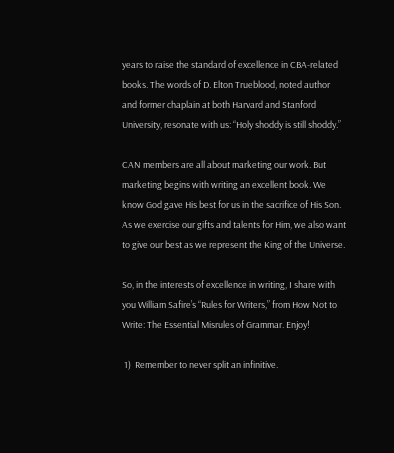years to raise the standard of excellence in CBA-related books. The words of D. Elton Trueblood, noted author and former chaplain at both Harvard and Stanford University, resonate with us: “Holy shoddy is still shoddy.”

CAN members are all about marketing our work. But marketing begins with writing an excellent book. We know God gave His best for us in the sacrifice of His Son. As we exercise our gifts and talents for Him, we also want to give our best as we represent the King of the Universe.

So, in the interests of excellence in writing, I share with you William Safire’s “Rules for Writers,” from How Not to Write: The Essential Misrules of Grammar. Enjoy!

 1)  Remember to never split an infinitive.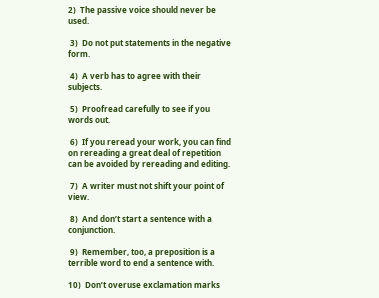2)  The passive voice should never be used.

 3)  Do not put statements in the negative form.

 4)  A verb has to agree with their subjects.

 5)  Proofread carefully to see if you words out.

 6)  If you reread your work, you can find on rereading a great deal of repetition can be avoided by rereading and editing.

 7)  A writer must not shift your point of view.

 8)  And don’t start a sentence with a conjunction.

 9)  Remember, too, a preposition is a terrible word to end a sentence with.

10)  Don’t overuse exclamation marks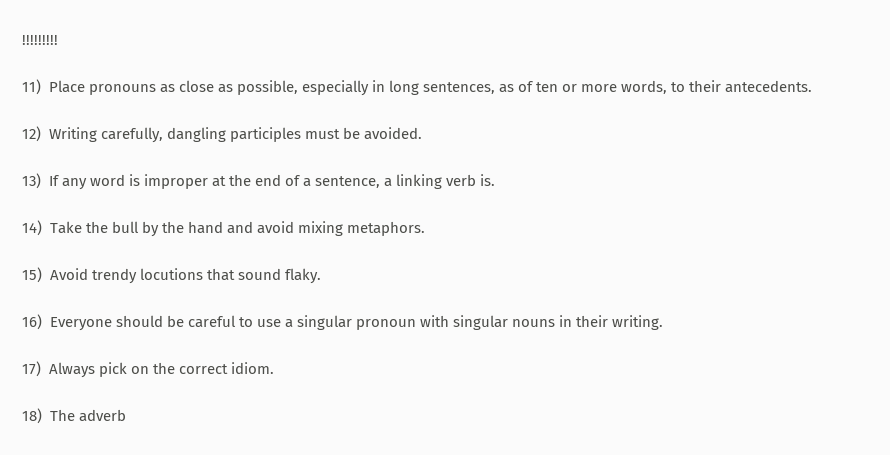!!!!!!!!!

11)  Place pronouns as close as possible, especially in long sentences, as of ten or more words, to their antecedents.

12)  Writing carefully, dangling participles must be avoided.

13)  If any word is improper at the end of a sentence, a linking verb is.

14)  Take the bull by the hand and avoid mixing metaphors.

15)  Avoid trendy locutions that sound flaky.

16)  Everyone should be careful to use a singular pronoun with singular nouns in their writing.

17)  Always pick on the correct idiom.

18)  The adverb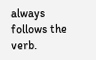always follows the verb.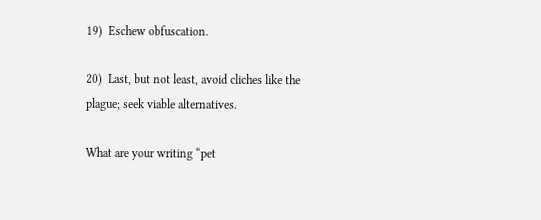19)  Eschew obfuscation.

20)  Last, but not least, avoid cliches like the plague; seek viable alternatives.

What are your writing “pet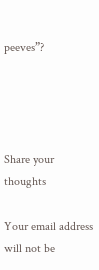peeves”?




Share your thoughts

Your email address will not be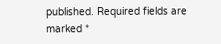published. Required fields are marked *